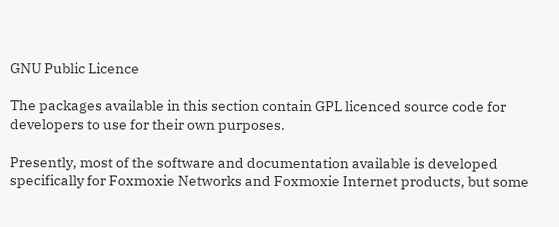GNU Public Licence

The packages available in this section contain GPL licenced source code for developers to use for their own purposes.

Presently, most of the software and documentation available is developed specifically for Foxmoxie Networks and Foxmoxie Internet products, but some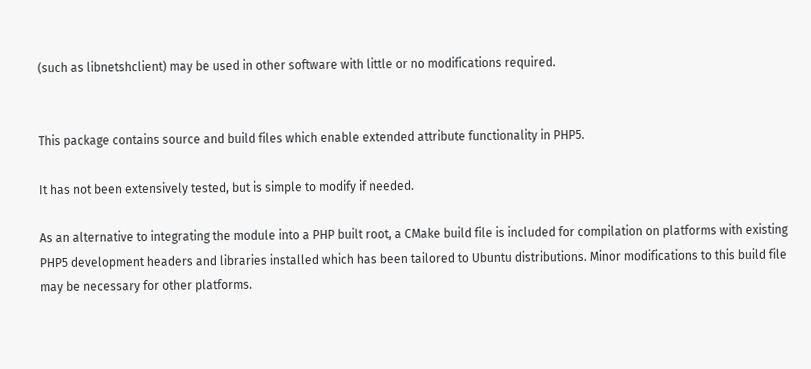(such as libnetshclient) may be used in other software with little or no modifications required.


This package contains source and build files which enable extended attribute functionality in PHP5.

It has not been extensively tested, but is simple to modify if needed.

As an alternative to integrating the module into a PHP built root, a CMake build file is included for compilation on platforms with existing PHP5 development headers and libraries installed which has been tailored to Ubuntu distributions. Minor modifications to this build file may be necessary for other platforms.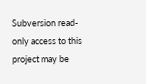Subversion read-only access to this project may be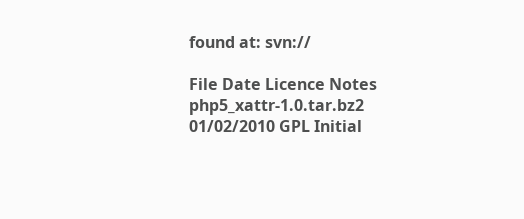found at: svn://

File Date Licence Notes
php5_xattr-1.0.tar.bz2 01/02/2010 GPL Initial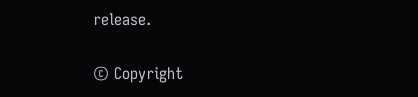release.

© Copyright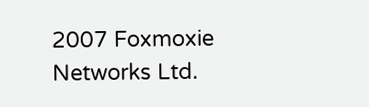2007 Foxmoxie Networks Ltd.